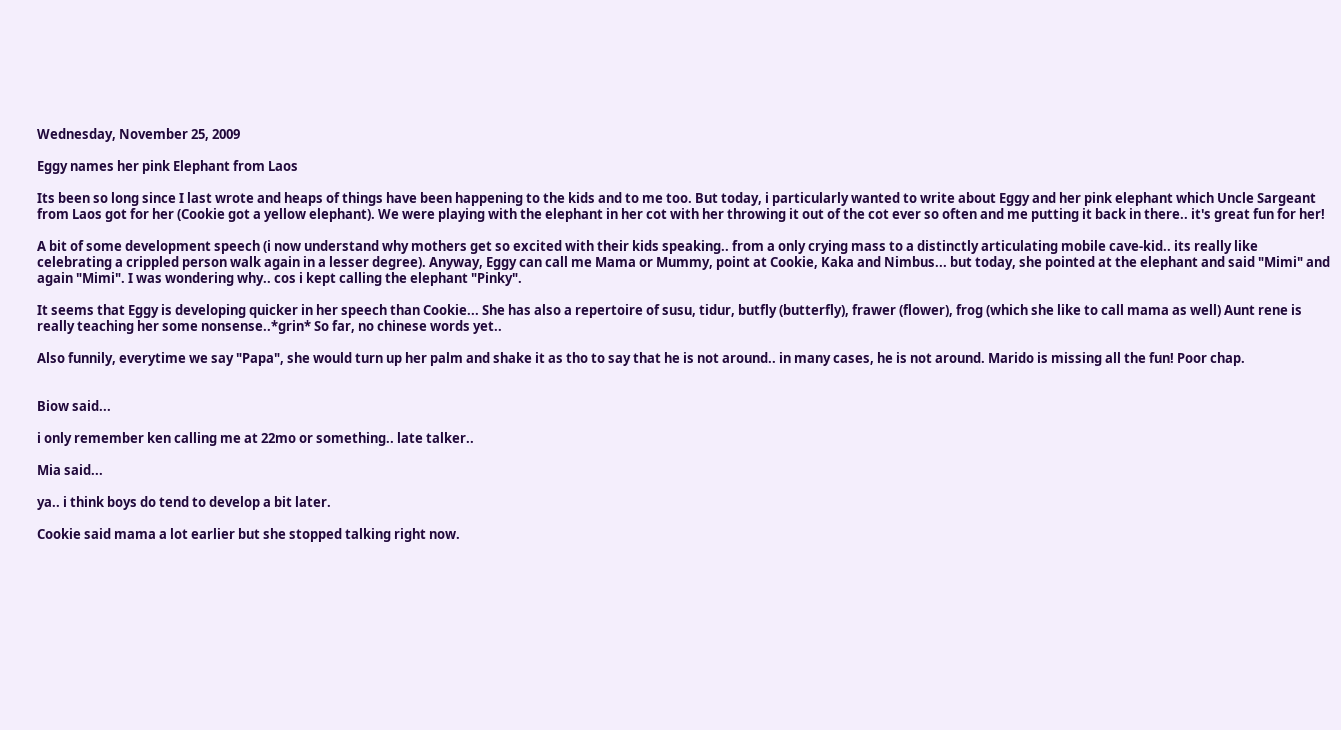Wednesday, November 25, 2009

Eggy names her pink Elephant from Laos

Its been so long since I last wrote and heaps of things have been happening to the kids and to me too. But today, i particularly wanted to write about Eggy and her pink elephant which Uncle Sargeant from Laos got for her (Cookie got a yellow elephant). We were playing with the elephant in her cot with her throwing it out of the cot ever so often and me putting it back in there.. it's great fun for her!

A bit of some development speech (i now understand why mothers get so excited with their kids speaking.. from a only crying mass to a distinctly articulating mobile cave-kid.. its really like celebrating a crippled person walk again in a lesser degree). Anyway, Eggy can call me Mama or Mummy, point at Cookie, Kaka and Nimbus... but today, she pointed at the elephant and said "Mimi" and again "Mimi". I was wondering why.. cos i kept calling the elephant "Pinky".

It seems that Eggy is developing quicker in her speech than Cookie... She has also a repertoire of susu, tidur, butfly (butterfly), frawer (flower), frog (which she like to call mama as well) Aunt rene is really teaching her some nonsense..*grin* So far, no chinese words yet..

Also funnily, everytime we say "Papa", she would turn up her palm and shake it as tho to say that he is not around.. in many cases, he is not around. Marido is missing all the fun! Poor chap.


Biow said...

i only remember ken calling me at 22mo or something.. late talker..

Mia said...

ya.. i think boys do tend to develop a bit later.

Cookie said mama a lot earlier but she stopped talking right now.